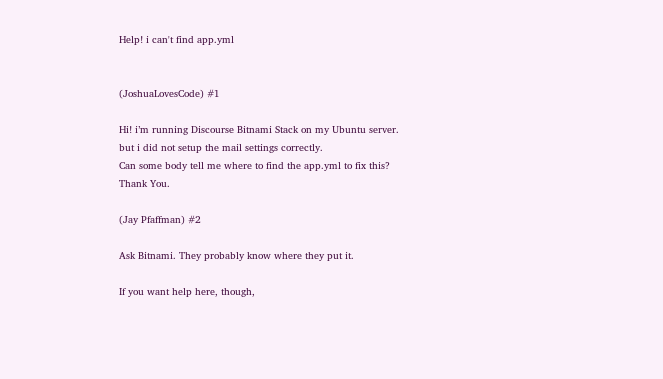Help! i can't find app.yml


(JoshuaLovesCode) #1

Hi! i’m running Discourse Bitnami Stack on my Ubuntu server.
but i did not setup the mail settings correctly.
Can some body tell me where to find the app.yml to fix this?
Thank You.

(Jay Pfaffman) #2

Ask Bitnami. They probably know where they put it.

If you want help here, though,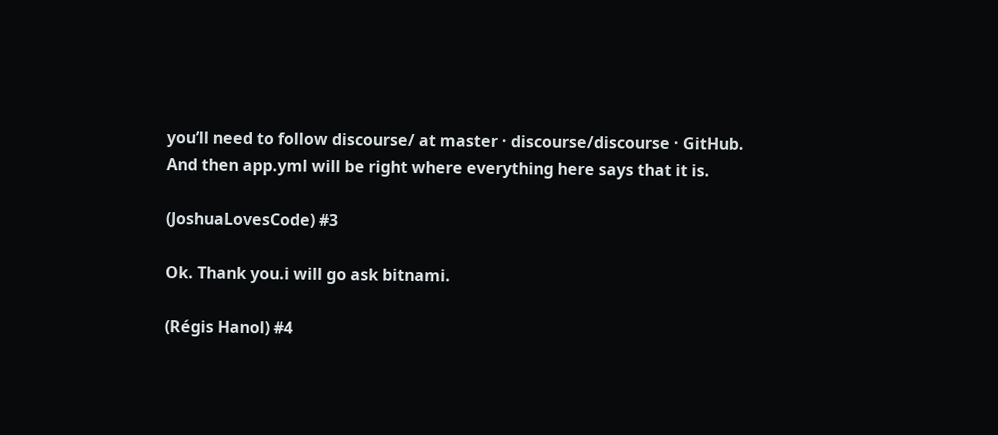you’ll need to follow discourse/ at master · discourse/discourse · GitHub. And then app.yml will be right where everything here says that it is.

(JoshuaLovesCode) #3

Ok. Thank you.i will go ask bitnami.

(Régis Hanol) #4